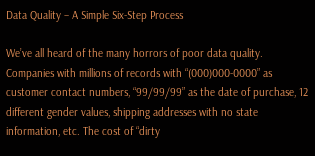Data Quality – A Simple Six-Step Process

We’ve all heard of the many horrors of poor data quality. Companies with millions of records with “(000)000-0000” as customer contact numbers, “99/99/99” as the date of purchase, 12 different gender values, shipping addresses with no state information, etc. The cost of “dirty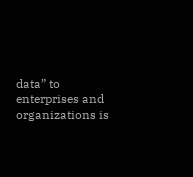data” to enterprises and organizations is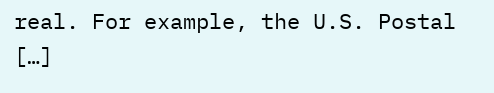real. For example, the U.S. Postal […]